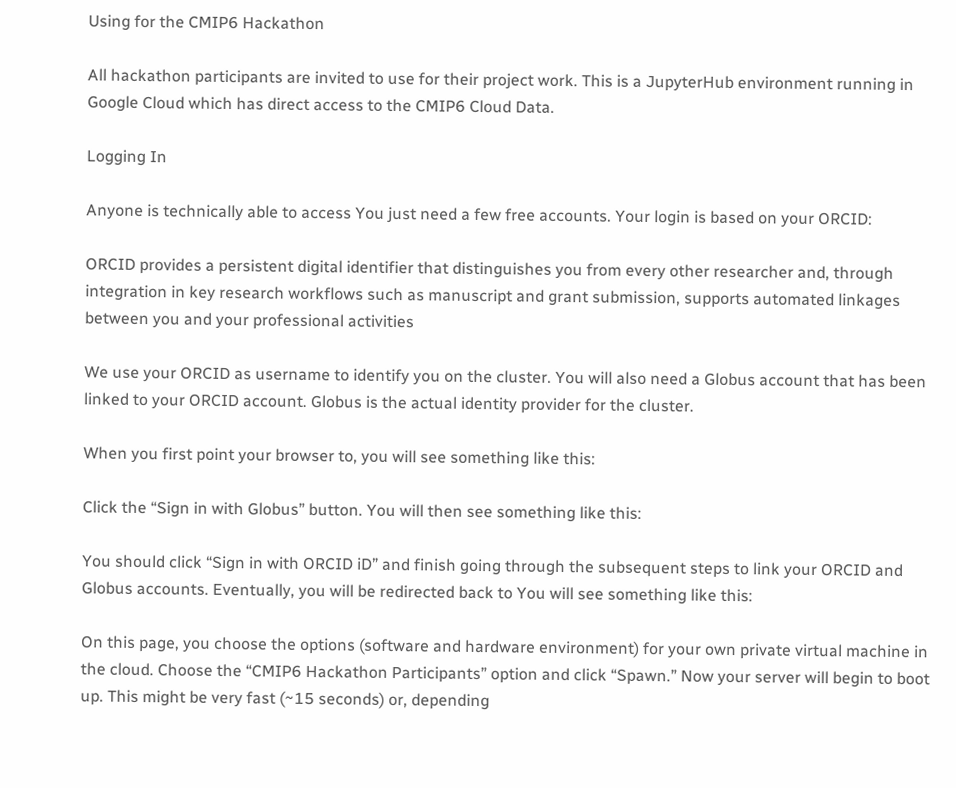Using for the CMIP6 Hackathon

All hackathon participants are invited to use for their project work. This is a JupyterHub environment running in Google Cloud which has direct access to the CMIP6 Cloud Data.

Logging In

Anyone is technically able to access You just need a few free accounts. Your login is based on your ORCID:

ORCID provides a persistent digital identifier that distinguishes you from every other researcher and, through integration in key research workflows such as manuscript and grant submission, supports automated linkages between you and your professional activities

We use your ORCID as username to identify you on the cluster. You will also need a Globus account that has been linked to your ORCID account. Globus is the actual identity provider for the cluster.

When you first point your browser to, you will see something like this:

Click the “Sign in with Globus” button. You will then see something like this:

You should click “Sign in with ORCID iD” and finish going through the subsequent steps to link your ORCID and Globus accounts. Eventually, you will be redirected back to You will see something like this:

On this page, you choose the options (software and hardware environment) for your own private virtual machine in the cloud. Choose the “CMIP6 Hackathon Participants” option and click “Spawn.” Now your server will begin to boot up. This might be very fast (~15 seconds) or, depending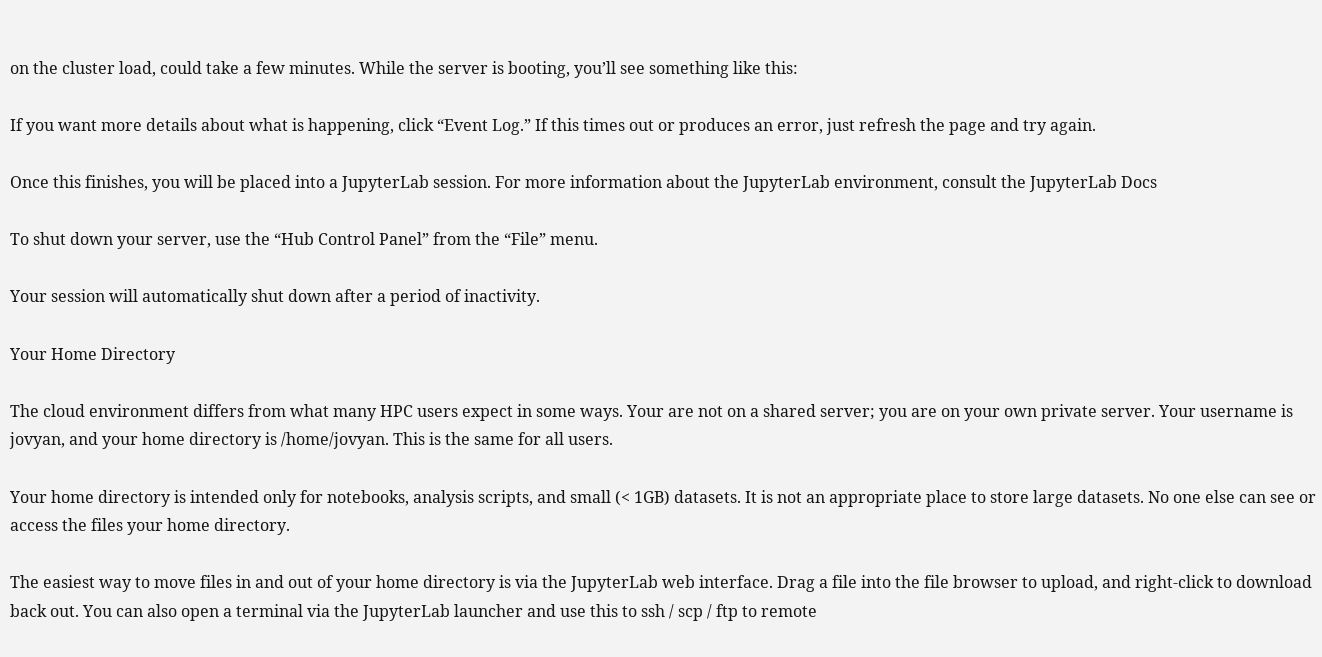on the cluster load, could take a few minutes. While the server is booting, you’ll see something like this:

If you want more details about what is happening, click “Event Log.” If this times out or produces an error, just refresh the page and try again.

Once this finishes, you will be placed into a JupyterLab session. For more information about the JupyterLab environment, consult the JupyterLab Docs

To shut down your server, use the “Hub Control Panel” from the “File” menu.

Your session will automatically shut down after a period of inactivity.

Your Home Directory

The cloud environment differs from what many HPC users expect in some ways. Your are not on a shared server; you are on your own private server. Your username is jovyan, and your home directory is /home/jovyan. This is the same for all users.

Your home directory is intended only for notebooks, analysis scripts, and small (< 1GB) datasets. It is not an appropriate place to store large datasets. No one else can see or access the files your home directory.

The easiest way to move files in and out of your home directory is via the JupyterLab web interface. Drag a file into the file browser to upload, and right-click to download back out. You can also open a terminal via the JupyterLab launcher and use this to ssh / scp / ftp to remote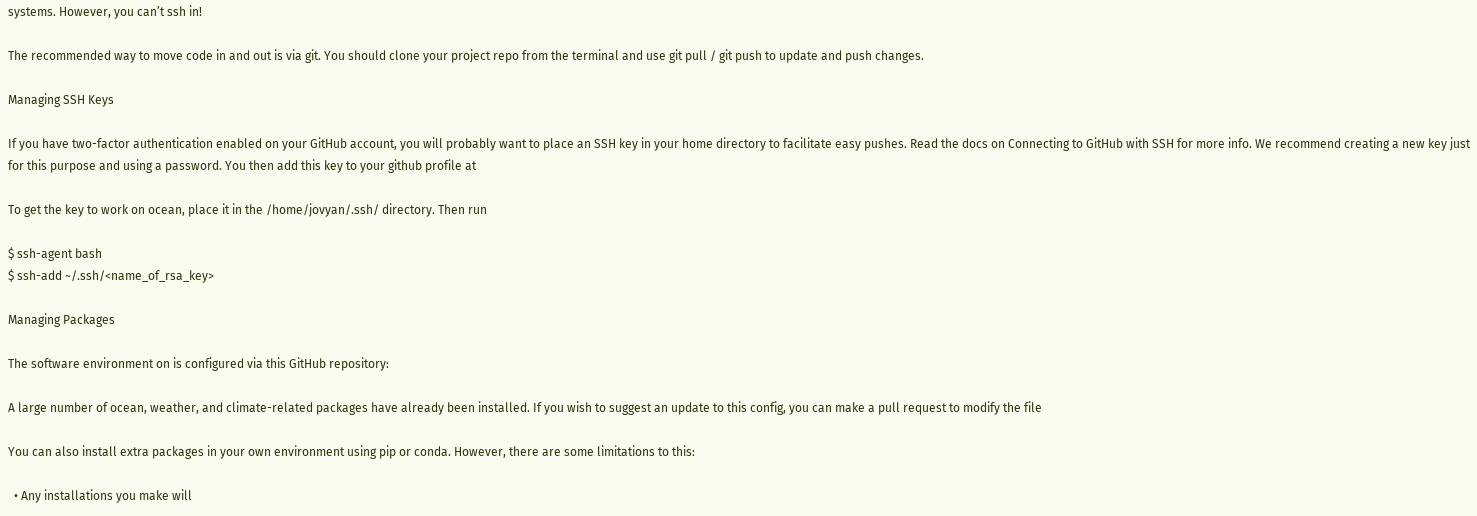systems. However, you can’t ssh in!

The recommended way to move code in and out is via git. You should clone your project repo from the terminal and use git pull / git push to update and push changes.

Managing SSH Keys

If you have two-factor authentication enabled on your GitHub account, you will probably want to place an SSH key in your home directory to facilitate easy pushes. Read the docs on Connecting to GitHub with SSH for more info. We recommend creating a new key just for this purpose and using a password. You then add this key to your github profile at

To get the key to work on ocean, place it in the /home/jovyan/.ssh/ directory. Then run

$ ssh-agent bash
$ ssh-add ~/.ssh/<name_of_rsa_key>

Managing Packages

The software environment on is configured via this GitHub repository:

A large number of ocean, weather, and climate-related packages have already been installed. If you wish to suggest an update to this config, you can make a pull request to modify the file

You can also install extra packages in your own environment using pip or conda. However, there are some limitations to this:

  • Any installations you make will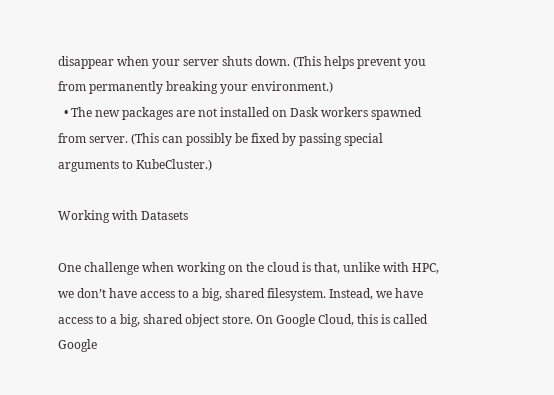disappear when your server shuts down. (This helps prevent you from permanently breaking your environment.)
  • The new packages are not installed on Dask workers spawned from server. (This can possibly be fixed by passing special arguments to KubeCluster.)

Working with Datasets

One challenge when working on the cloud is that, unlike with HPC, we don’t have access to a big, shared filesystem. Instead, we have access to a big, shared object store. On Google Cloud, this is called Google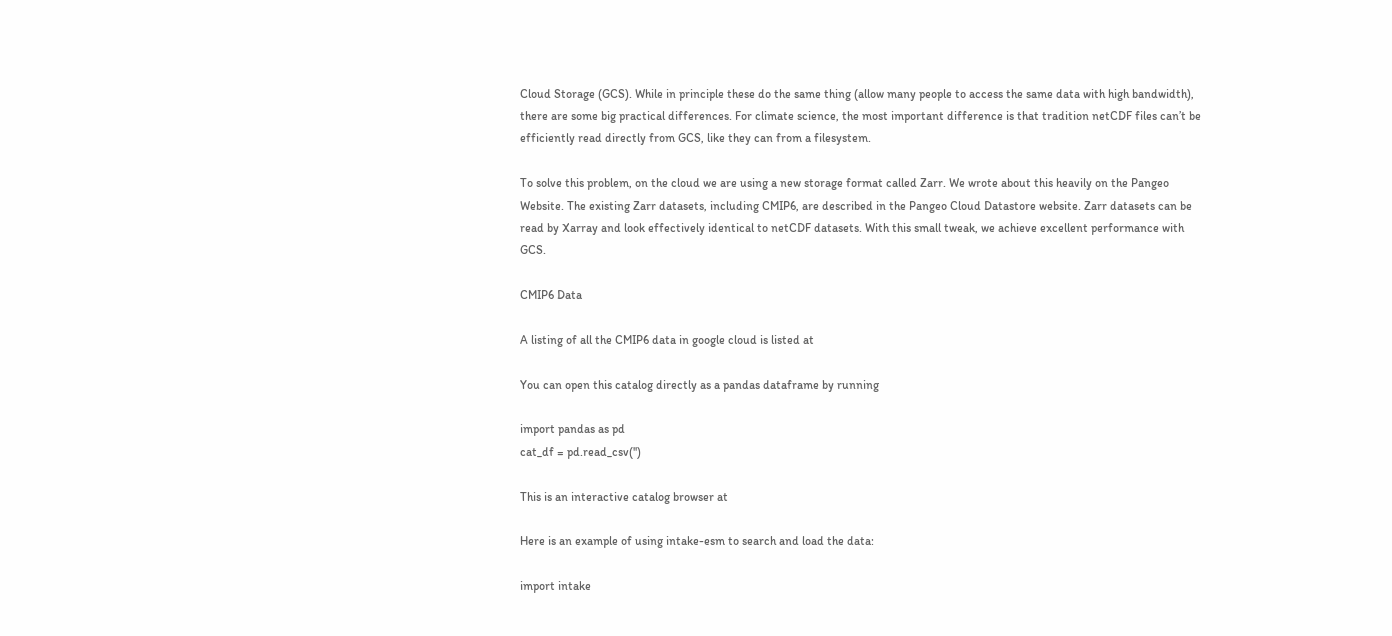Cloud Storage (GCS). While in principle these do the same thing (allow many people to access the same data with high bandwidth), there are some big practical differences. For climate science, the most important difference is that tradition netCDF files can’t be efficiently read directly from GCS, like they can from a filesystem.

To solve this problem, on the cloud we are using a new storage format called Zarr. We wrote about this heavily on the Pangeo Website. The existing Zarr datasets, including CMIP6, are described in the Pangeo Cloud Datastore website. Zarr datasets can be read by Xarray and look effectively identical to netCDF datasets. With this small tweak, we achieve excellent performance with GCS.

CMIP6 Data

A listing of all the CMIP6 data in google cloud is listed at

You can open this catalog directly as a pandas dataframe by running

import pandas as pd
cat_df = pd.read_csv('')

This is an interactive catalog browser at

Here is an example of using intake-esm to search and load the data:

import intake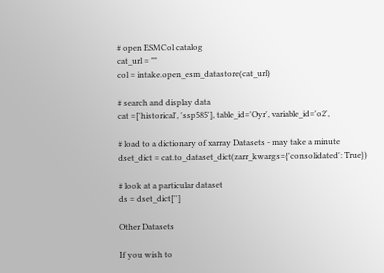# open ESMCol catalog
cat_url = ""
col = intake.open_esm_datastore(cat_url)

# search and display data
cat =['historical', 'ssp585'], table_id='Oyr', variable_id='o2',

# load to a dictionary of xarray Datasets - may take a minute
dset_dict = cat.to_dataset_dict(zarr_kwargs={'consolidated': True})

# look at a particular dataset
ds = dset_dict['']

Other Datasets

If you wish to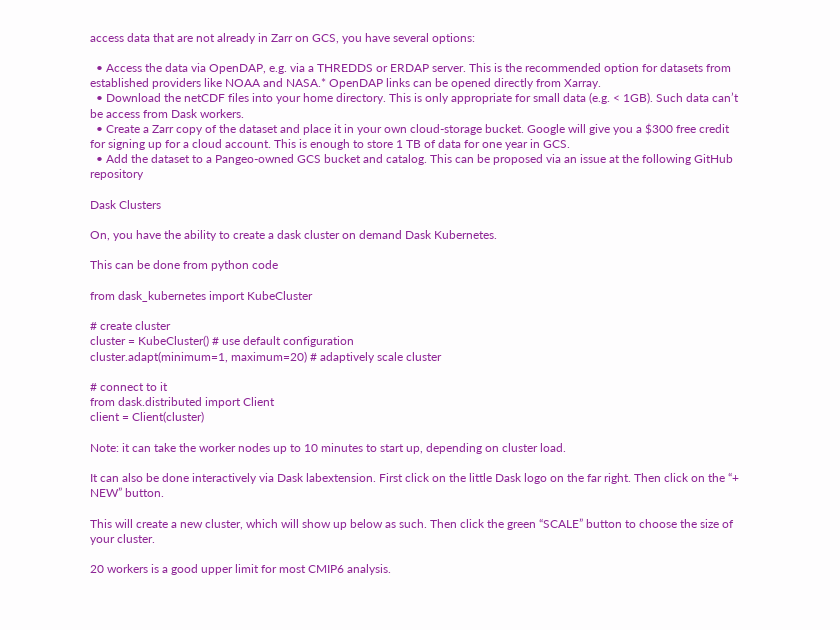access data that are not already in Zarr on GCS, you have several options:

  • Access the data via OpenDAP, e.g. via a THREDDS or ERDAP server. This is the recommended option for datasets from established providers like NOAA and NASA.* OpenDAP links can be opened directly from Xarray.
  • Download the netCDF files into your home directory. This is only appropriate for small data (e.g. < 1GB). Such data can’t be access from Dask workers.
  • Create a Zarr copy of the dataset and place it in your own cloud-storage bucket. Google will give you a $300 free credit for signing up for a cloud account. This is enough to store 1 TB of data for one year in GCS.
  • Add the dataset to a Pangeo-owned GCS bucket and catalog. This can be proposed via an issue at the following GitHub repository

Dask Clusters

On, you have the ability to create a dask cluster on demand Dask Kubernetes.

This can be done from python code

from dask_kubernetes import KubeCluster

# create cluster
cluster = KubeCluster() # use default configuration
cluster.adapt(minimum=1, maximum=20) # adaptively scale cluster

# connect to it
from dask.distributed import Client
client = Client(cluster)

Note: it can take the worker nodes up to 10 minutes to start up, depending on cluster load.

It can also be done interactively via Dask labextension. First click on the little Dask logo on the far right. Then click on the “+ NEW” button.

This will create a new cluster, which will show up below as such. Then click the green “SCALE” button to choose the size of your cluster.

20 workers is a good upper limit for most CMIP6 analysis.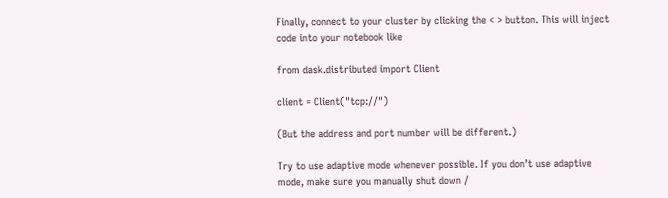Finally, connect to your cluster by clicking the < > button. This will inject code into your notebook like

from dask.distributed import Client

client = Client("tcp://")

(But the address and port number will be different.)

Try to use adaptive mode whenever possible. If you don’t use adaptive mode, make sure you manually shut down /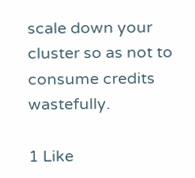scale down your cluster so as not to consume credits wastefully.

1 Like